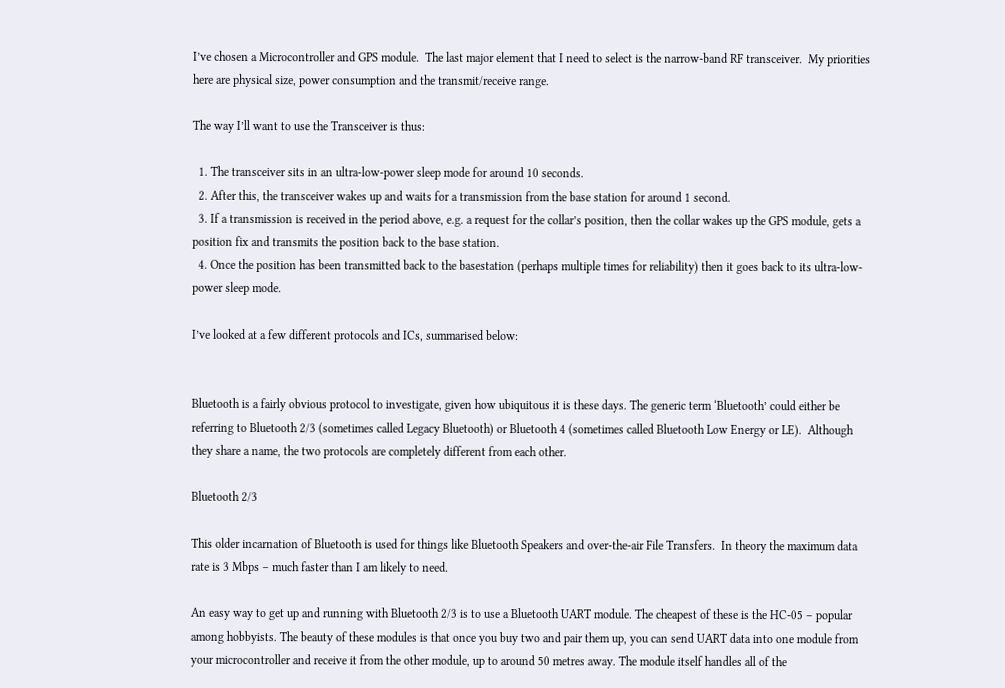I’ve chosen a Microcontroller and GPS module.  The last major element that I need to select is the narrow-band RF transceiver.  My priorities here are physical size, power consumption and the transmit/receive range.

The way I’ll want to use the Transceiver is thus:

  1. The transceiver sits in an ultra-low-power sleep mode for around 10 seconds.
  2. After this, the transceiver wakes up and waits for a transmission from the base station for around 1 second.
  3. If a transmission is received in the period above, e.g. a request for the collar’s position, then the collar wakes up the GPS module, gets a position fix and transmits the position back to the base station.
  4. Once the position has been transmitted back to the basestation (perhaps multiple times for reliability) then it goes back to its ultra-low-power sleep mode.

I’ve looked at a few different protocols and ICs, summarised below:


Bluetooth is a fairly obvious protocol to investigate, given how ubiquitous it is these days. The generic term ‘Bluetooth’ could either be referring to Bluetooth 2/3 (sometimes called Legacy Bluetooth) or Bluetooth 4 (sometimes called Bluetooth Low Energy or LE).  Although they share a name, the two protocols are completely different from each other.

Bluetooth 2/3

This older incarnation of Bluetooth is used for things like Bluetooth Speakers and over-the-air File Transfers.  In theory the maximum data rate is 3 Mbps – much faster than I am likely to need.

An easy way to get up and running with Bluetooth 2/3 is to use a Bluetooth UART module. The cheapest of these is the HC-05 – popular among hobbyists. The beauty of these modules is that once you buy two and pair them up, you can send UART data into one module from your microcontroller and receive it from the other module, up to around 50 metres away. The module itself handles all of the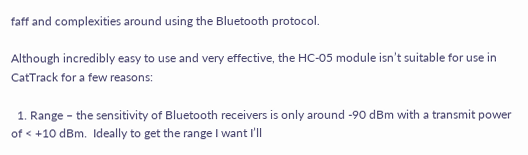faff and complexities around using the Bluetooth protocol.

Although incredibly easy to use and very effective, the HC-05 module isn’t suitable for use in CatTrack for a few reasons:

  1. Range – the sensitivity of Bluetooth receivers is only around -90 dBm with a transmit power of < +10 dBm.  Ideally to get the range I want I’ll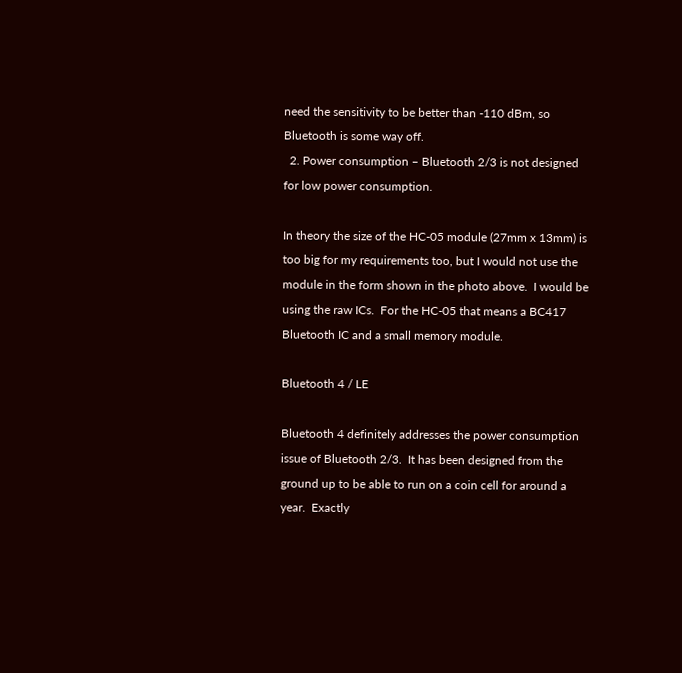need the sensitivity to be better than -110 dBm, so Bluetooth is some way off.
  2. Power consumption – Bluetooth 2/3 is not designed for low power consumption.

In theory the size of the HC-05 module (27mm x 13mm) is too big for my requirements too, but I would not use the module in the form shown in the photo above.  I would be using the raw ICs.  For the HC-05 that means a BC417 Bluetooth IC and a small memory module.

Bluetooth 4 / LE

Bluetooth 4 definitely addresses the power consumption issue of Bluetooth 2/3.  It has been designed from the ground up to be able to run on a coin cell for around a year.  Exactly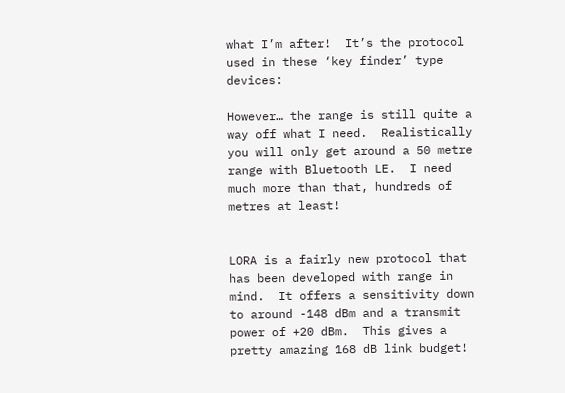what I’m after!  It’s the protocol used in these ‘key finder’ type devices:

However… the range is still quite a way off what I need.  Realistically you will only get around a 50 metre range with Bluetooth LE.  I need much more than that, hundreds of metres at least!


LORA is a fairly new protocol that has been developed with range in mind.  It offers a sensitivity down to around -148 dBm and a transmit power of +20 dBm.  This gives a pretty amazing 168 dB link budget!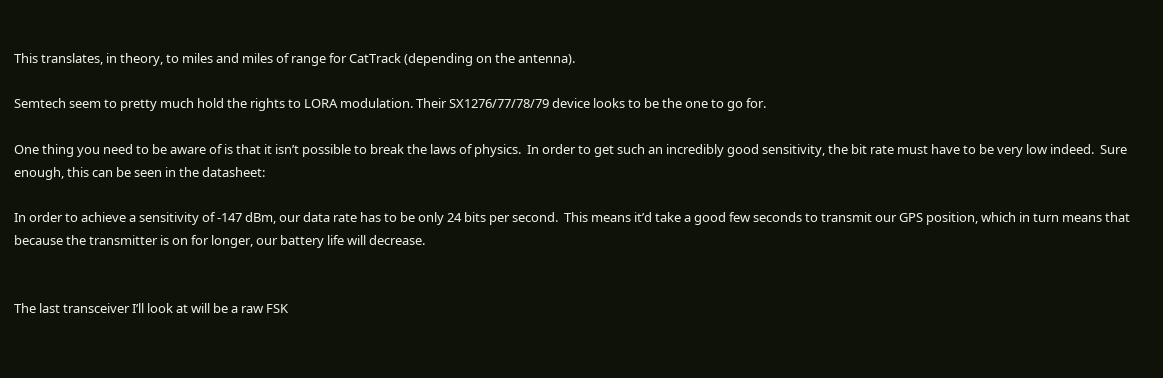This translates, in theory, to miles and miles of range for CatTrack (depending on the antenna).

Semtech seem to pretty much hold the rights to LORA modulation. Their SX1276/77/78/79 device looks to be the one to go for.

One thing you need to be aware of is that it isn’t possible to break the laws of physics.  In order to get such an incredibly good sensitivity, the bit rate must have to be very low indeed.  Sure enough, this can be seen in the datasheet:

In order to achieve a sensitivity of -147 dBm, our data rate has to be only 24 bits per second.  This means it’d take a good few seconds to transmit our GPS position, which in turn means that because the transmitter is on for longer, our battery life will decrease.


The last transceiver I’ll look at will be a raw FSK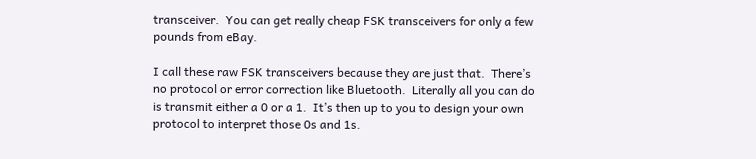transceiver.  You can get really cheap FSK transceivers for only a few pounds from eBay.

I call these raw FSK transceivers because they are just that.  There’s no protocol or error correction like Bluetooth.  Literally all you can do is transmit either a 0 or a 1.  It’s then up to you to design your own protocol to interpret those 0s and 1s.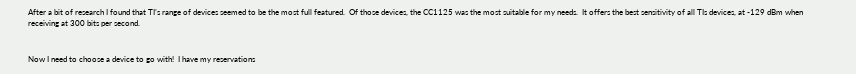After a bit of research I found that TI’s range of devices seemed to be the most full featured.  Of those devices, the CC1125 was the most suitable for my needs.  It offers the best sensitivity of all TIs devices, at -129 dBm when receiving at 300 bits per second.


Now I need to choose a device to go with!  I have my reservations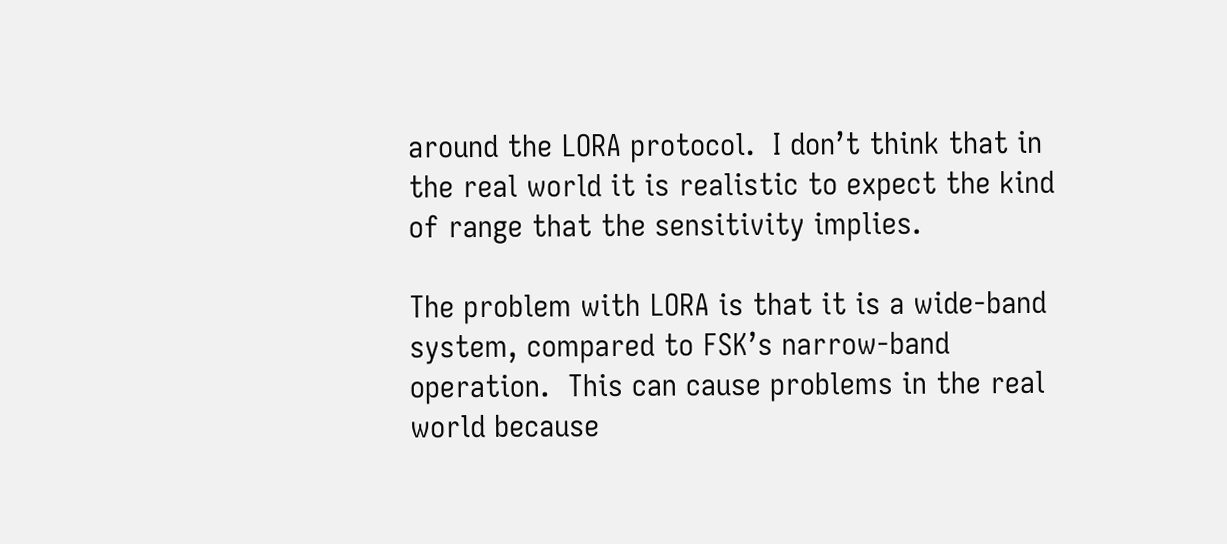around the LORA protocol.  I don’t think that in the real world it is realistic to expect the kind of range that the sensitivity implies.

The problem with LORA is that it is a wide-band system, compared to FSK’s narrow-band operation.  This can cause problems in the real world because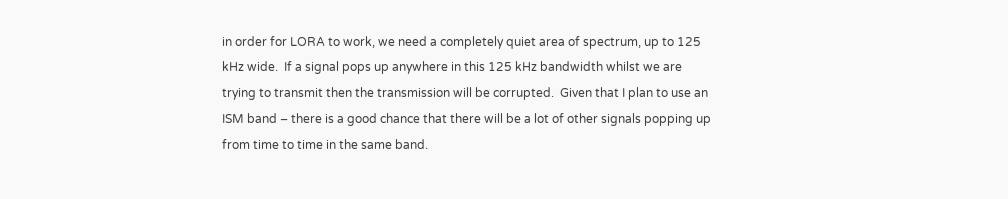in order for LORA to work, we need a completely quiet area of spectrum, up to 125 kHz wide.  If a signal pops up anywhere in this 125 kHz bandwidth whilst we are trying to transmit then the transmission will be corrupted.  Given that I plan to use an ISM band – there is a good chance that there will be a lot of other signals popping up from time to time in the same band.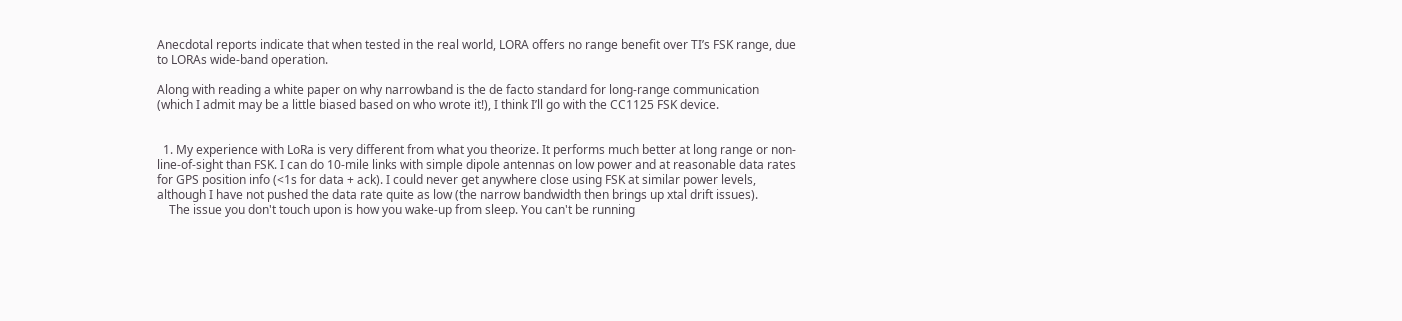Anecdotal reports indicate that when tested in the real world, LORA offers no range benefit over TI’s FSK range, due to LORAs wide-band operation.

Along with reading a white paper on why narrowband is the de facto standard for long-range communication (which I admit may be a little biased based on who wrote it!), I think I’ll go with the CC1125 FSK device.


  1. My experience with LoRa is very different from what you theorize. It performs much better at long range or non-line-of-sight than FSK. I can do 10-mile links with simple dipole antennas on low power and at reasonable data rates for GPS position info (<1s for data + ack). I could never get anywhere close using FSK at similar power levels, although I have not pushed the data rate quite as low (the narrow bandwidth then brings up xtal drift issues).
    The issue you don't touch upon is how you wake-up from sleep. You can't be running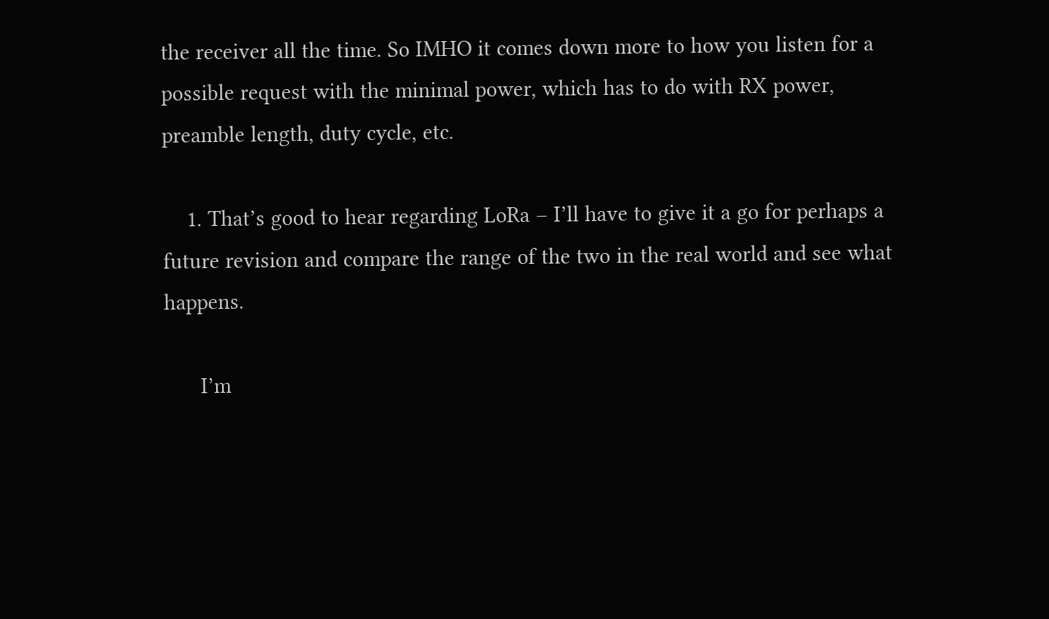the receiver all the time. So IMHO it comes down more to how you listen for a possible request with the minimal power, which has to do with RX power, preamble length, duty cycle, etc.

    1. That’s good to hear regarding LoRa – I’ll have to give it a go for perhaps a future revision and compare the range of the two in the real world and see what happens.

      I’m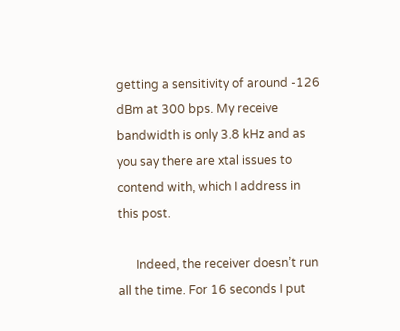getting a sensitivity of around -126 dBm at 300 bps. My receive bandwidth is only 3.8 kHz and as you say there are xtal issues to contend with, which I address in this post.

      Indeed, the receiver doesn’t run all the time. For 16 seconds I put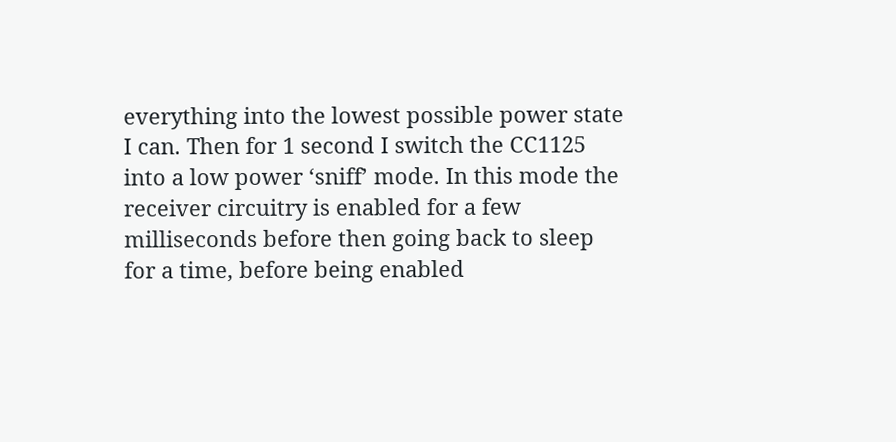everything into the lowest possible power state I can. Then for 1 second I switch the CC1125 into a low power ‘sniff’ mode. In this mode the receiver circuitry is enabled for a few milliseconds before then going back to sleep for a time, before being enabled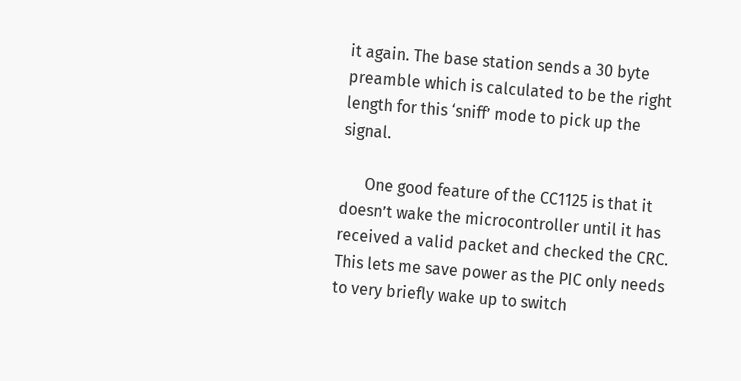it again. The base station sends a 30 byte preamble which is calculated to be the right length for this ‘sniff’ mode to pick up the signal.

      One good feature of the CC1125 is that it doesn’t wake the microcontroller until it has received a valid packet and checked the CRC. This lets me save power as the PIC only needs to very briefly wake up to switch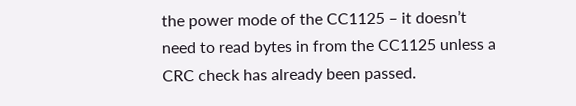the power mode of the CC1125 – it doesn’t need to read bytes in from the CC1125 unless a CRC check has already been passed.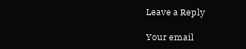Leave a Reply

Your email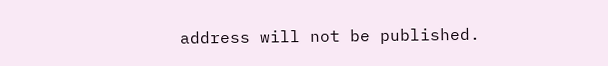address will not be published.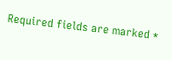Required fields are marked *